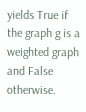yields True if the graph g is a weighted graph and False otherwise.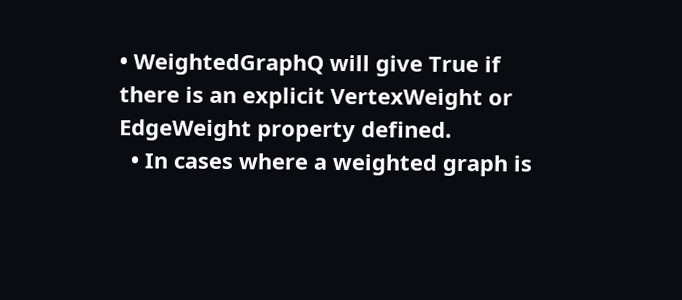• WeightedGraphQ will give True if there is an explicit VertexWeight or EdgeWeight property defined.
  • In cases where a weighted graph is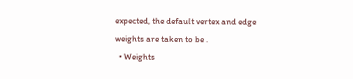expected, the default vertex and edge weights are taken to be .
  • Weights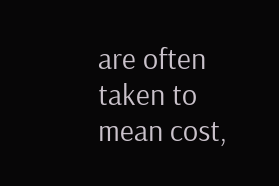are often taken to mean cost,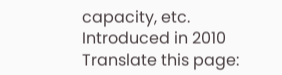capacity, etc.
Introduced in 2010
Translate this page: